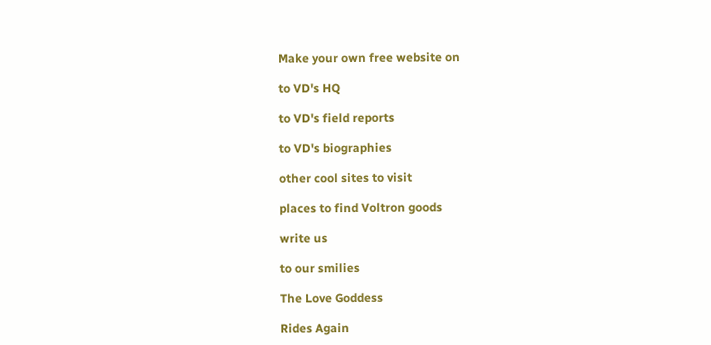Make your own free website on

to VD's HQ

to VD's field reports

to VD's biographies

other cool sites to visit

places to find Voltron goods

write us

to our smilies

The Love Goddess

Rides Again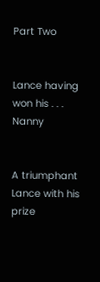Part Two


Lance having won his . . . Nanny


A triumphant Lance with his prize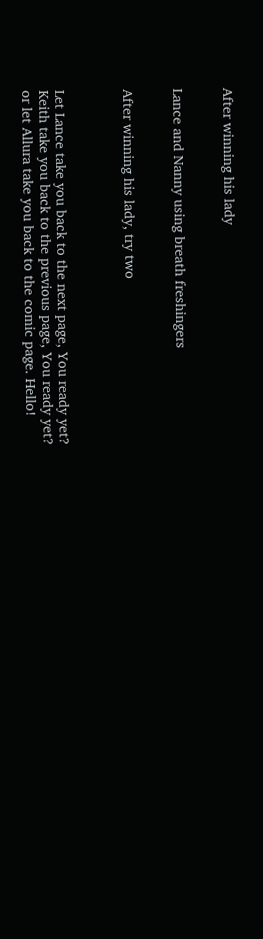After winning his lady


Lance and Nanny using breath freshingers


After winning his lady, try two



Let Lance take you back to the next page, You ready yet?
Keith take you back to the previous page, You ready yet?
or let Allura take you back to the comic page. Hello!